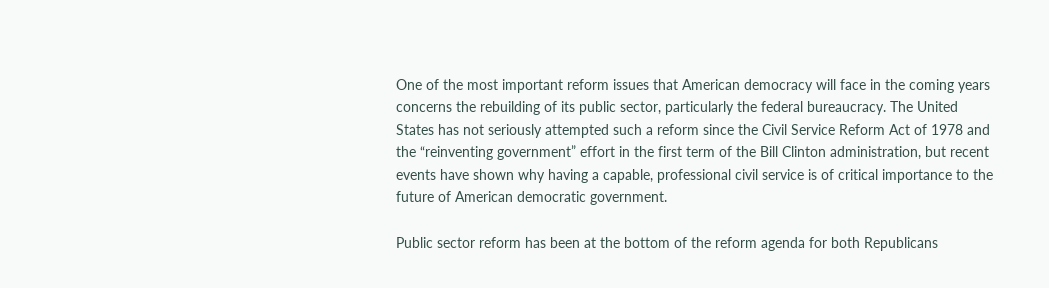One of the most important reform issues that American democracy will face in the coming years concerns the rebuilding of its public sector, particularly the federal bureaucracy. The United States has not seriously attempted such a reform since the Civil Service Reform Act of 1978 and the “reinventing government” effort in the first term of the Bill Clinton administration, but recent events have shown why having a capable, professional civil service is of critical importance to the future of American democratic government.

Public sector reform has been at the bottom of the reform agenda for both Republicans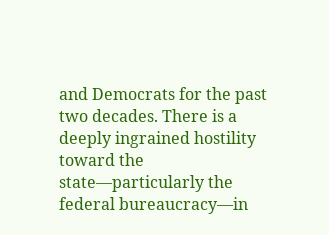and Democrats for the past two decades. There is a deeply ingrained hostility toward the state––particularly the federal bureaucracy––in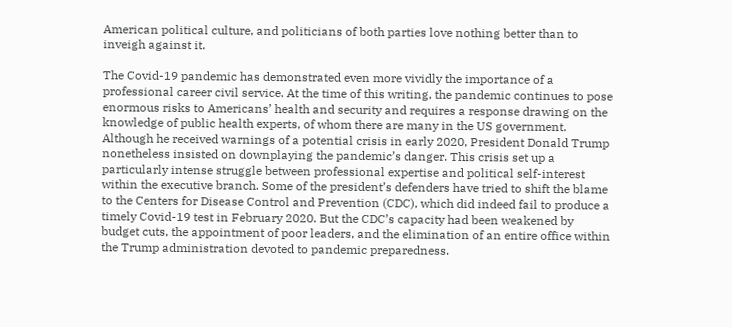American political culture, and politicians of both parties love nothing better than to inveigh against it.

The Covid-19 pandemic has demonstrated even more vividly the importance of a professional career civil service. At the time of this writing, the pandemic continues to pose enormous risks to Americans’ health and security and requires a response drawing on the knowledge of public health experts, of whom there are many in the US government. Although he received warnings of a potential crisis in early 2020, President Donald Trump nonetheless insisted on downplaying the pandemic’s danger. This crisis set up a particularly intense struggle between professional expertise and political self-interest within the executive branch. Some of the president’s defenders have tried to shift the blame to the Centers for Disease Control and Prevention (CDC), which did indeed fail to produce a timely Covid-19 test in February 2020. But the CDC’s capacity had been weakened by budget cuts, the appointment of poor leaders, and the elimination of an entire office within the Trump administration devoted to pandemic preparedness.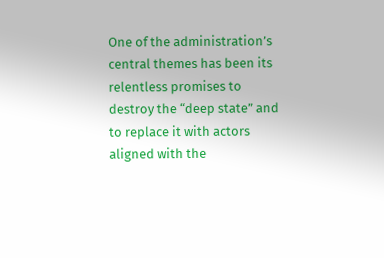One of the administration’s central themes has been its relentless promises to destroy the “deep state” and to replace it with actors aligned with the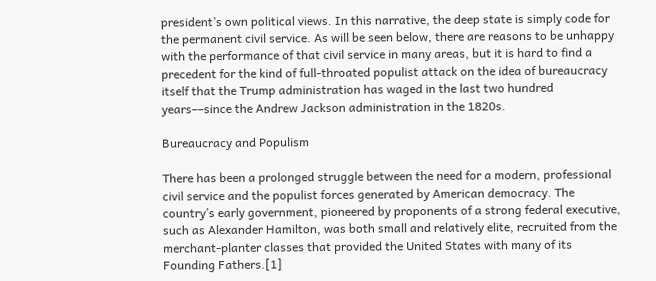president’s own political views. In this narrative, the deep state is simply code for the permanent civil service. As will be seen below, there are reasons to be unhappy with the performance of that civil service in many areas, but it is hard to find a precedent for the kind of full-throated populist attack on the idea of bureaucracy itself that the Trump administration has waged in the last two hundred years––since the Andrew Jackson administration in the 1820s.

Bureaucracy and Populism

There has been a prolonged struggle between the need for a modern, professional civil service and the populist forces generated by American democracy. The country’s early government, pioneered by proponents of a strong federal executive, such as Alexander Hamilton, was both small and relatively elite, recruited from the merchant-planter classes that provided the United States with many of its Founding Fathers.[1]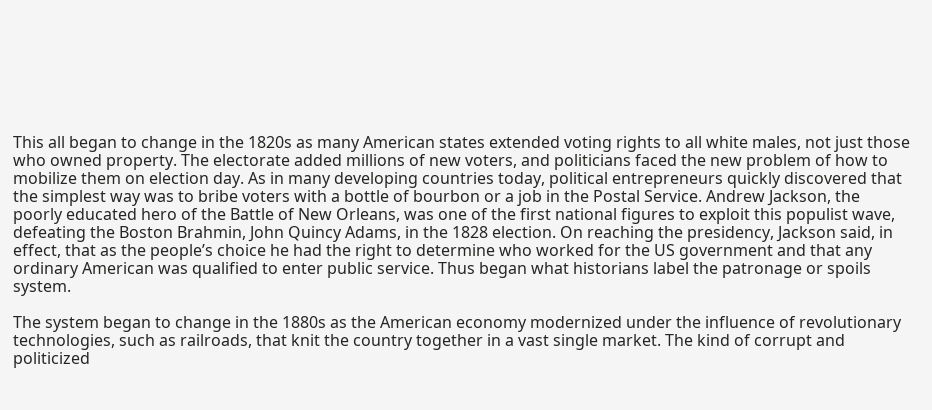This all began to change in the 1820s as many American states extended voting rights to all white males, not just those who owned property. The electorate added millions of new voters, and politicians faced the new problem of how to mobilize them on election day. As in many developing countries today, political entrepreneurs quickly discovered that the simplest way was to bribe voters with a bottle of bourbon or a job in the Postal Service. Andrew Jackson, the poorly educated hero of the Battle of New Orleans, was one of the first national figures to exploit this populist wave, defeating the Boston Brahmin, John Quincy Adams, in the 1828 election. On reaching the presidency, Jackson said, in effect, that as the people’s choice he had the right to determine who worked for the US government and that any ordinary American was qualified to enter public service. Thus began what historians label the patronage or spoils system.

The system began to change in the 1880s as the American economy modernized under the influence of revolutionary technologies, such as railroads, that knit the country together in a vast single market. The kind of corrupt and politicized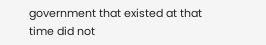government that existed at that time did not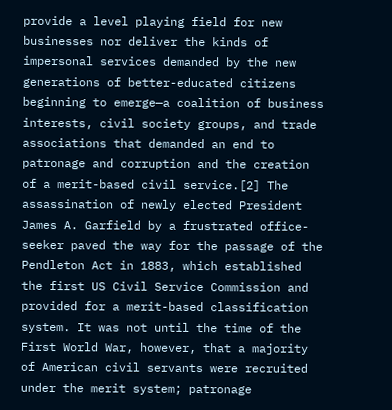provide a level playing field for new businesses nor deliver the kinds of impersonal services demanded by the new generations of better-educated citizens beginning to emerge—a coalition of business interests, civil society groups, and trade associations that demanded an end to patronage and corruption and the creation of a merit-based civil service.[2] The assassination of newly elected President James A. Garfield by a frustrated office-seeker paved the way for the passage of the Pendleton Act in 1883, which established the first US Civil Service Commission and provided for a merit-based classification system. It was not until the time of the First World War, however, that a majority of American civil servants were recruited under the merit system; patronage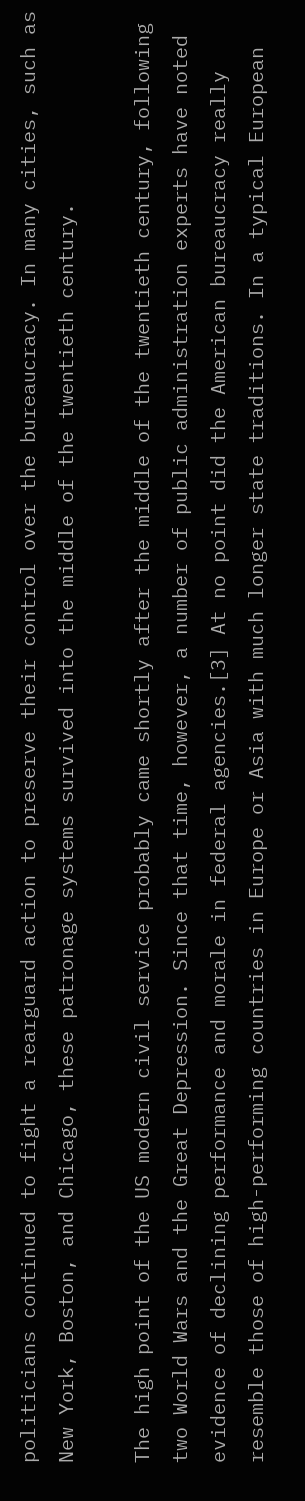politicians continued to fight a rearguard action to preserve their control over the bureaucracy. In many cities, such as New York, Boston, and Chicago, these patronage systems survived into the middle of the twentieth century.

The high point of the US modern civil service probably came shortly after the middle of the twentieth century, following two World Wars and the Great Depression. Since that time, however, a number of public administration experts have noted evidence of declining performance and morale in federal agencies.[3] At no point did the American bureaucracy really resemble those of high-performing countries in Europe or Asia with much longer state traditions. In a typical European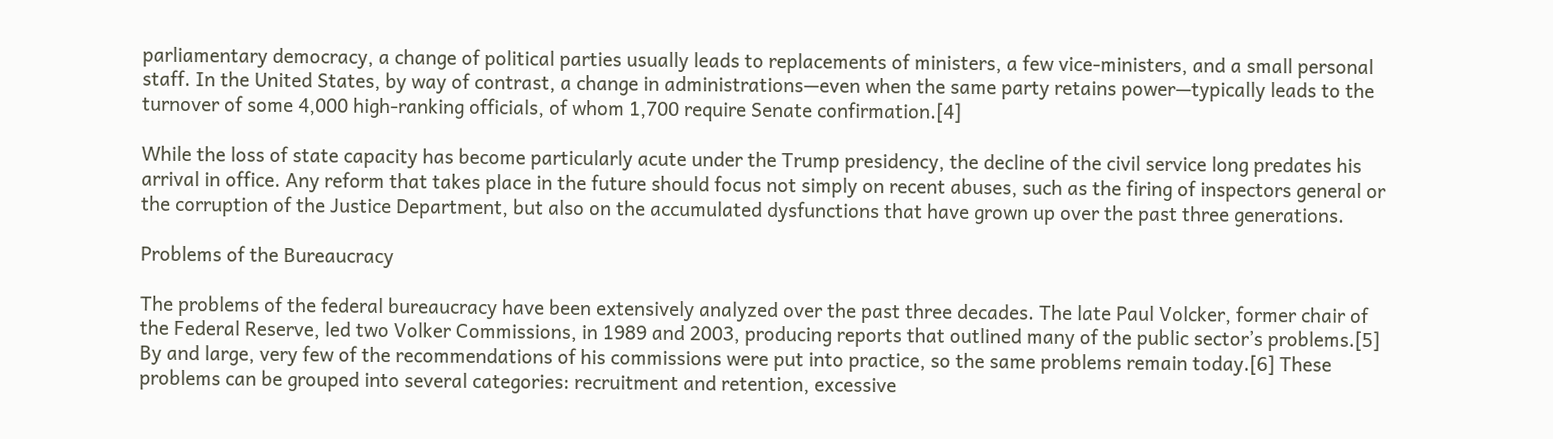parliamentary democracy, a change of political parties usually leads to replacements of ministers, a few vice-ministers, and a small personal staff. In the United States, by way of contrast, a change in administrations—even when the same party retains power—typically leads to the turnover of some 4,000 high-ranking officials, of whom 1,700 require Senate confirmation.[4]

While the loss of state capacity has become particularly acute under the Trump presidency, the decline of the civil service long predates his arrival in office. Any reform that takes place in the future should focus not simply on recent abuses, such as the firing of inspectors general or the corruption of the Justice Department, but also on the accumulated dysfunctions that have grown up over the past three generations.

Problems of the Bureaucracy

The problems of the federal bureaucracy have been extensively analyzed over the past three decades. The late Paul Volcker, former chair of the Federal Reserve, led two Volker Commissions, in 1989 and 2003, producing reports that outlined many of the public sector’s problems.[5] By and large, very few of the recommendations of his commissions were put into practice, so the same problems remain today.[6] These problems can be grouped into several categories: recruitment and retention, excessive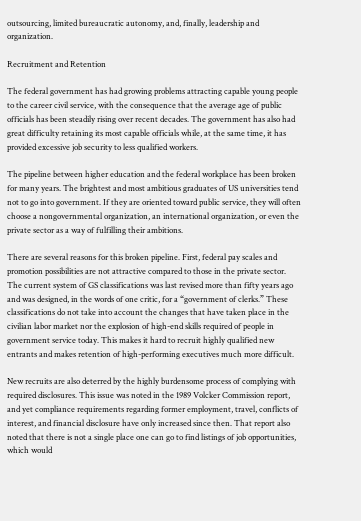outsourcing, limited bureaucratic autonomy, and, finally, leadership and organization.

Recruitment and Retention

The federal government has had growing problems attracting capable young people to the career civil service, with the consequence that the average age of public officials has been steadily rising over recent decades. The government has also had great difficulty retaining its most capable officials while, at the same time, it has provided excessive job security to less qualified workers.

The pipeline between higher education and the federal workplace has been broken for many years. The brightest and most ambitious graduates of US universities tend not to go into government. If they are oriented toward public service, they will often choose a nongovernmental organization, an international organization, or even the private sector as a way of fulfilling their ambitions.

There are several reasons for this broken pipeline. First, federal pay scales and promotion possibilities are not attractive compared to those in the private sector. The current system of GS classifications was last revised more than fifty years ago and was designed, in the words of one critic, for a “government of clerks.” These classifications do not take into account the changes that have taken place in the civilian labor market nor the explosion of high-end skills required of people in government service today. This makes it hard to recruit highly qualified new entrants and makes retention of high-performing executives much more difficult.

New recruits are also deterred by the highly burdensome process of complying with required disclosures. This issue was noted in the 1989 Volcker Commission report, and yet compliance requirements regarding former employment, travel, conflicts of interest, and financial disclosure have only increased since then. That report also noted that there is not a single place one can go to find listings of job opportunities, which would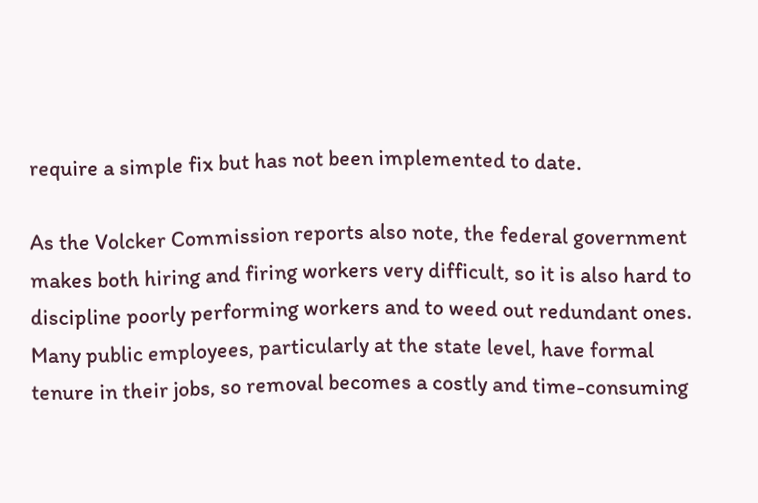require a simple fix but has not been implemented to date.

As the Volcker Commission reports also note, the federal government makes both hiring and firing workers very difficult, so it is also hard to discipline poorly performing workers and to weed out redundant ones. Many public employees, particularly at the state level, have formal tenure in their jobs, so removal becomes a costly and time-consuming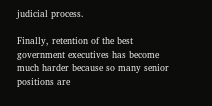judicial process.

Finally, retention of the best government executives has become much harder because so many senior positions are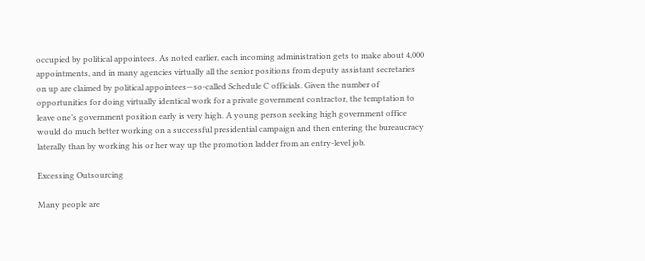occupied by political appointees. As noted earlier, each incoming administration gets to make about 4,000 appointments, and in many agencies virtually all the senior positions from deputy assistant secretaries on up are claimed by political appointees—so-called Schedule C officials. Given the number of opportunities for doing virtually identical work for a private government contractor, the temptation to leave one’s government position early is very high. A young person seeking high government office would do much better working on a successful presidential campaign and then entering the bureaucracy laterally than by working his or her way up the promotion ladder from an entry-level job.

Excessing Outsourcing

Many people are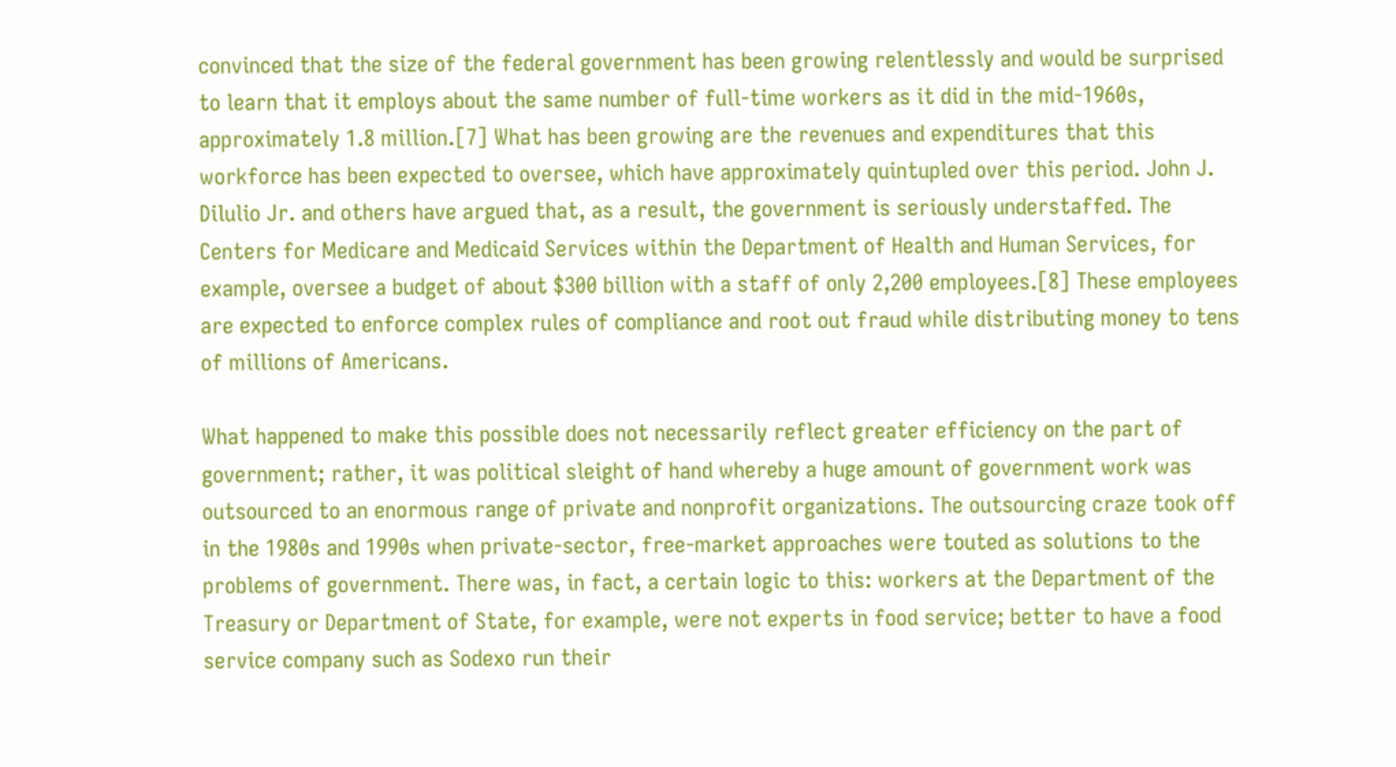convinced that the size of the federal government has been growing relentlessly and would be surprised to learn that it employs about the same number of full-time workers as it did in the mid-1960s, approximately 1.8 million.[7] What has been growing are the revenues and expenditures that this workforce has been expected to oversee, which have approximately quintupled over this period. John J. Dilulio Jr. and others have argued that, as a result, the government is seriously understaffed. The Centers for Medicare and Medicaid Services within the Department of Health and Human Services, for example, oversee a budget of about $300 billion with a staff of only 2,200 employees.[8] These employees are expected to enforce complex rules of compliance and root out fraud while distributing money to tens of millions of Americans.

What happened to make this possible does not necessarily reflect greater efficiency on the part of government; rather, it was political sleight of hand whereby a huge amount of government work was outsourced to an enormous range of private and nonprofit organizations. The outsourcing craze took off in the 1980s and 1990s when private-sector, free-market approaches were touted as solutions to the problems of government. There was, in fact, a certain logic to this: workers at the Department of the Treasury or Department of State, for example, were not experts in food service; better to have a food service company such as Sodexo run their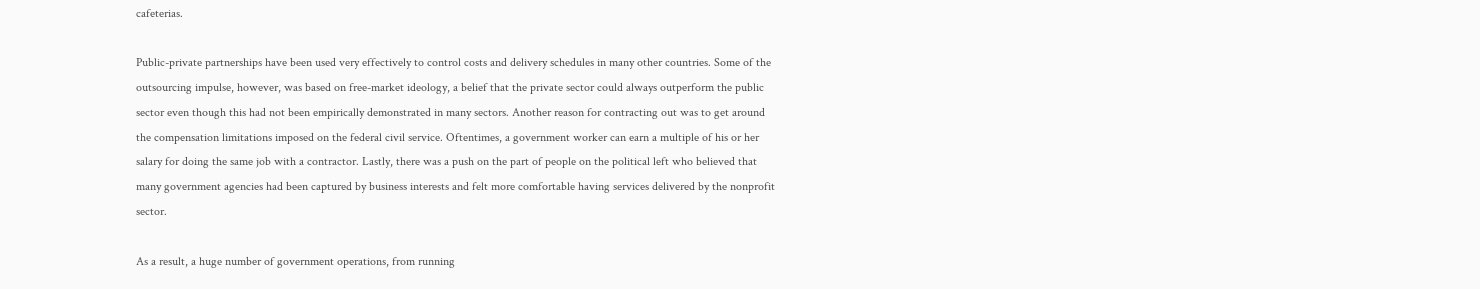cafeterias.

Public-private partnerships have been used very effectively to control costs and delivery schedules in many other countries. Some of the outsourcing impulse, however, was based on free-market ideology, a belief that the private sector could always outperform the public sector even though this had not been empirically demonstrated in many sectors. Another reason for contracting out was to get around the compensation limitations imposed on the federal civil service. Oftentimes, a government worker can earn a multiple of his or her salary for doing the same job with a contractor. Lastly, there was a push on the part of people on the political left who believed that many government agencies had been captured by business interests and felt more comfortable having services delivered by the nonprofit sector.

As a result, a huge number of government operations, from running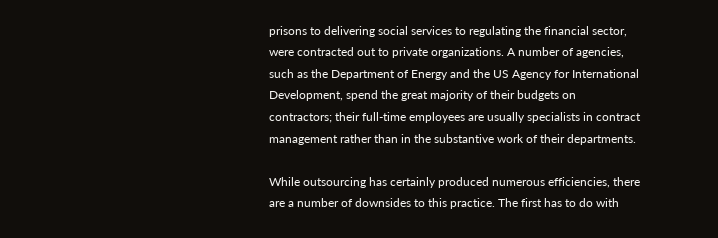prisons to delivering social services to regulating the financial sector, were contracted out to private organizations. A number of agencies, such as the Department of Energy and the US Agency for International Development, spend the great majority of their budgets on contractors; their full-time employees are usually specialists in contract management rather than in the substantive work of their departments.

While outsourcing has certainly produced numerous efficiencies, there are a number of downsides to this practice. The first has to do with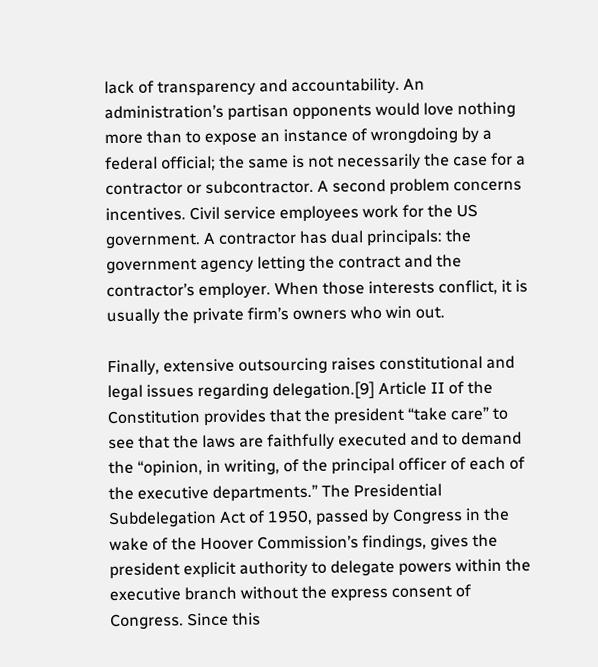lack of transparency and accountability. An administration’s partisan opponents would love nothing more than to expose an instance of wrongdoing by a federal official; the same is not necessarily the case for a contractor or subcontractor. A second problem concerns incentives. Civil service employees work for the US government. A contractor has dual principals: the government agency letting the contract and the contractor’s employer. When those interests conflict, it is usually the private firm’s owners who win out.

Finally, extensive outsourcing raises constitutional and legal issues regarding delegation.[9] Article II of the Constitution provides that the president “take care” to see that the laws are faithfully executed and to demand the “opinion, in writing, of the principal officer of each of the executive departments.” The Presidential Subdelegation Act of 1950, passed by Congress in the wake of the Hoover Commission’s findings, gives the president explicit authority to delegate powers within the executive branch without the express consent of Congress. Since this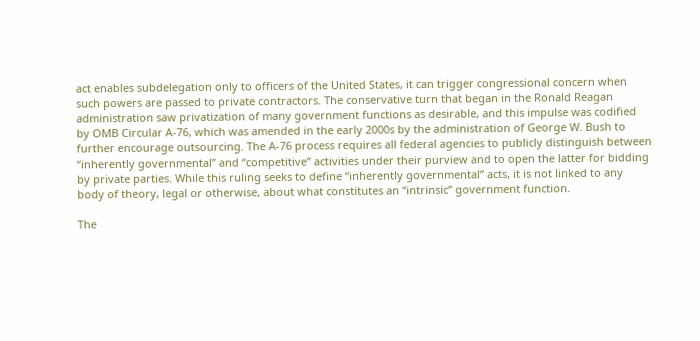act enables subdelegation only to officers of the United States, it can trigger congressional concern when such powers are passed to private contractors. The conservative turn that began in the Ronald Reagan administration saw privatization of many government functions as desirable, and this impulse was codified by OMB Circular A-76, which was amended in the early 2000s by the administration of George W. Bush to further encourage outsourcing. The A-76 process requires all federal agencies to publicly distinguish between “inherently governmental” and “competitive” activities under their purview and to open the latter for bidding by private parties. While this ruling seeks to define “inherently governmental” acts, it is not linked to any body of theory, legal or otherwise, about what constitutes an “intrinsic” government function.

The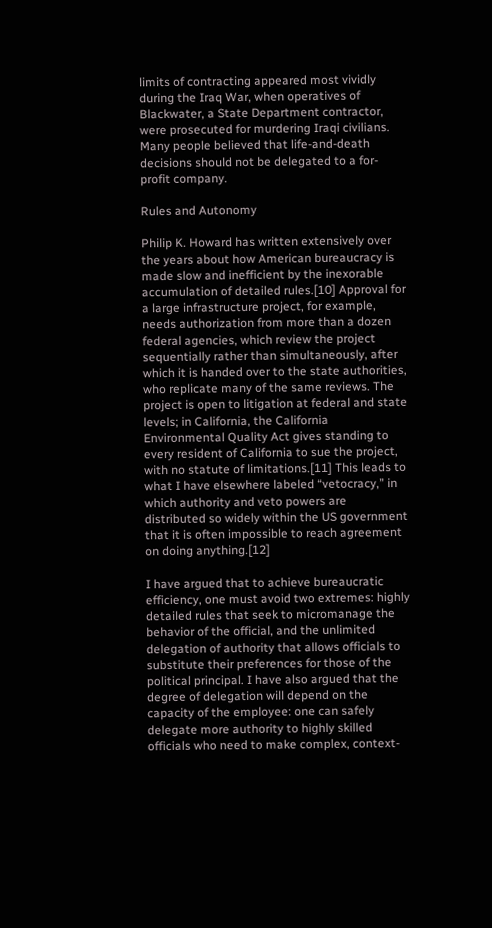limits of contracting appeared most vividly during the Iraq War, when operatives of Blackwater, a State Department contractor, were prosecuted for murdering Iraqi civilians. Many people believed that life-and-death decisions should not be delegated to a for-profit company.

Rules and Autonomy

Philip K. Howard has written extensively over the years about how American bureaucracy is made slow and inefficient by the inexorable accumulation of detailed rules.[10] Approval for a large infrastructure project, for example, needs authorization from more than a dozen federal agencies, which review the project sequentially rather than simultaneously, after which it is handed over to the state authorities, who replicate many of the same reviews. The project is open to litigation at federal and state levels; in California, the California Environmental Quality Act gives standing to every resident of California to sue the project, with no statute of limitations.[11] This leads to what I have elsewhere labeled “vetocracy,” in which authority and veto powers are distributed so widely within the US government that it is often impossible to reach agreement on doing anything.[12]

I have argued that to achieve bureaucratic efficiency, one must avoid two extremes: highly detailed rules that seek to micromanage the behavior of the official, and the unlimited delegation of authority that allows officials to substitute their preferences for those of the political principal. I have also argued that the degree of delegation will depend on the capacity of the employee: one can safely delegate more authority to highly skilled officials who need to make complex, context-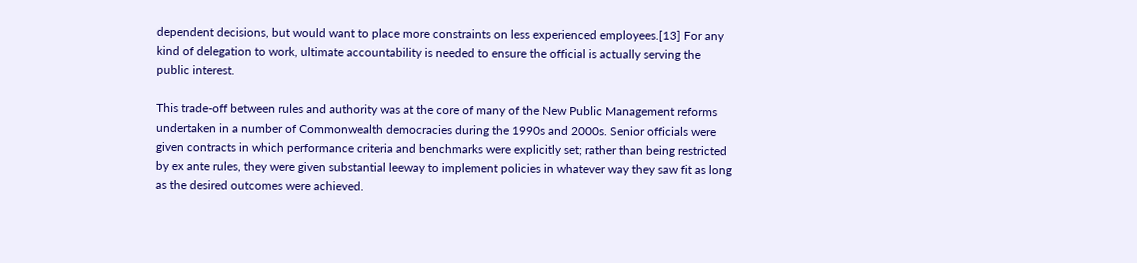dependent decisions, but would want to place more constraints on less experienced employees.[13] For any kind of delegation to work, ultimate accountability is needed to ensure the official is actually serving the public interest.

This trade-off between rules and authority was at the core of many of the New Public Management reforms undertaken in a number of Commonwealth democracies during the 1990s and 2000s. Senior officials were given contracts in which performance criteria and benchmarks were explicitly set; rather than being restricted by ex ante rules, they were given substantial leeway to implement policies in whatever way they saw fit as long as the desired outcomes were achieved.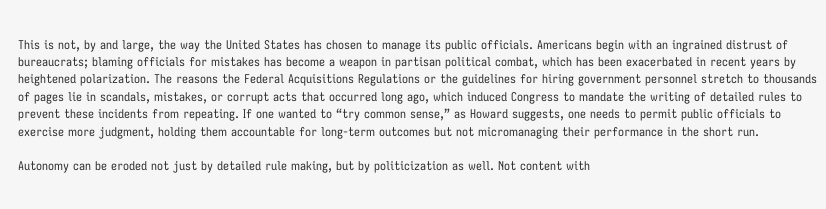This is not, by and large, the way the United States has chosen to manage its public officials. Americans begin with an ingrained distrust of bureaucrats; blaming officials for mistakes has become a weapon in partisan political combat, which has been exacerbated in recent years by heightened polarization. The reasons the Federal Acquisitions Regulations or the guidelines for hiring government personnel stretch to thousands of pages lie in scandals, mistakes, or corrupt acts that occurred long ago, which induced Congress to mandate the writing of detailed rules to prevent these incidents from repeating. If one wanted to “try common sense,” as Howard suggests, one needs to permit public officials to exercise more judgment, holding them accountable for long-term outcomes but not micromanaging their performance in the short run.

Autonomy can be eroded not just by detailed rule making, but by politicization as well. Not content with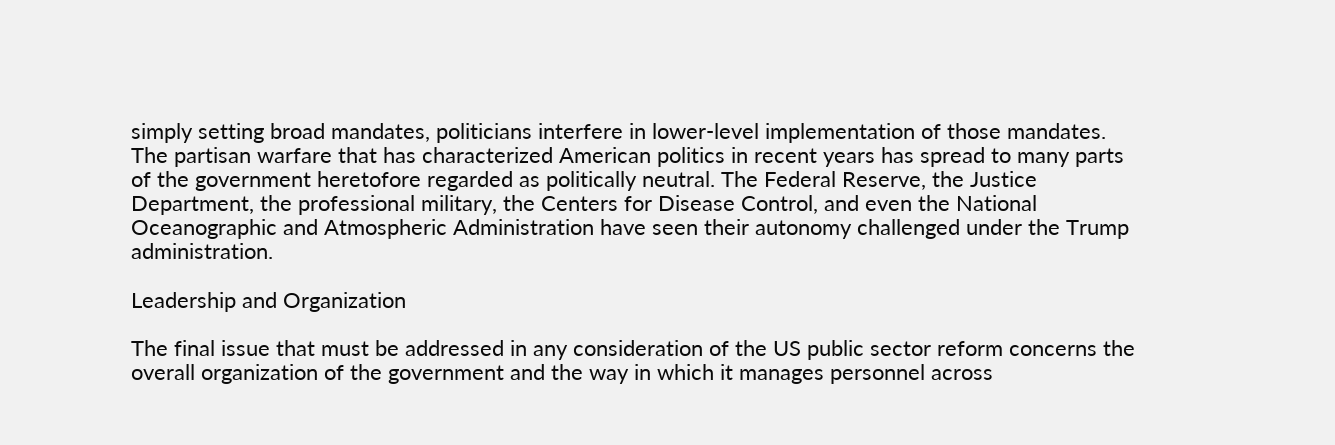simply setting broad mandates, politicians interfere in lower-level implementation of those mandates. The partisan warfare that has characterized American politics in recent years has spread to many parts of the government heretofore regarded as politically neutral. The Federal Reserve, the Justice Department, the professional military, the Centers for Disease Control, and even the National Oceanographic and Atmospheric Administration have seen their autonomy challenged under the Trump administration.

Leadership and Organization

The final issue that must be addressed in any consideration of the US public sector reform concerns the overall organization of the government and the way in which it manages personnel across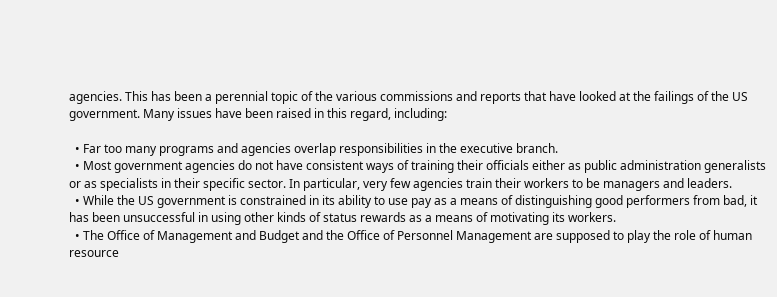agencies. This has been a perennial topic of the various commissions and reports that have looked at the failings of the US government. Many issues have been raised in this regard, including:

  • Far too many programs and agencies overlap responsibilities in the executive branch.
  • Most government agencies do not have consistent ways of training their officials either as public administration generalists or as specialists in their specific sector. In particular, very few agencies train their workers to be managers and leaders.
  • While the US government is constrained in its ability to use pay as a means of distinguishing good performers from bad, it has been unsuccessful in using other kinds of status rewards as a means of motivating its workers.
  • The Office of Management and Budget and the Office of Personnel Management are supposed to play the role of human resource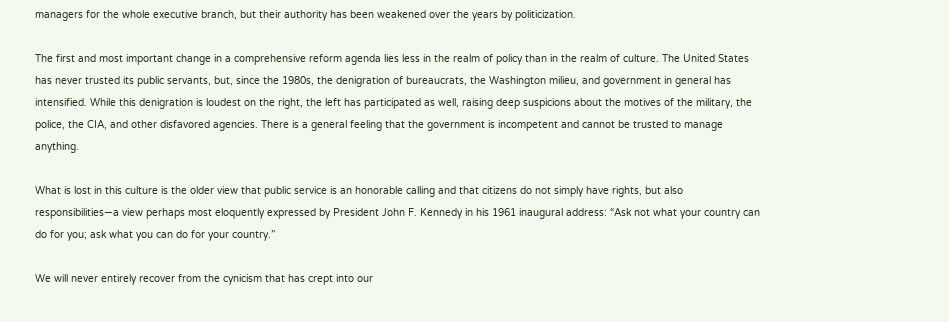managers for the whole executive branch, but their authority has been weakened over the years by politicization.

The first and most important change in a comprehensive reform agenda lies less in the realm of policy than in the realm of culture. The United States has never trusted its public servants, but, since the 1980s, the denigration of bureaucrats, the Washington milieu, and government in general has intensified. While this denigration is loudest on the right, the left has participated as well, raising deep suspicions about the motives of the military, the police, the CIA, and other disfavored agencies. There is a general feeling that the government is incompetent and cannot be trusted to manage anything.

What is lost in this culture is the older view that public service is an honorable calling and that citizens do not simply have rights, but also responsibilities—a view perhaps most eloquently expressed by President John F. Kennedy in his 1961 inaugural address: “Ask not what your country can do for you; ask what you can do for your country.”

We will never entirely recover from the cynicism that has crept into our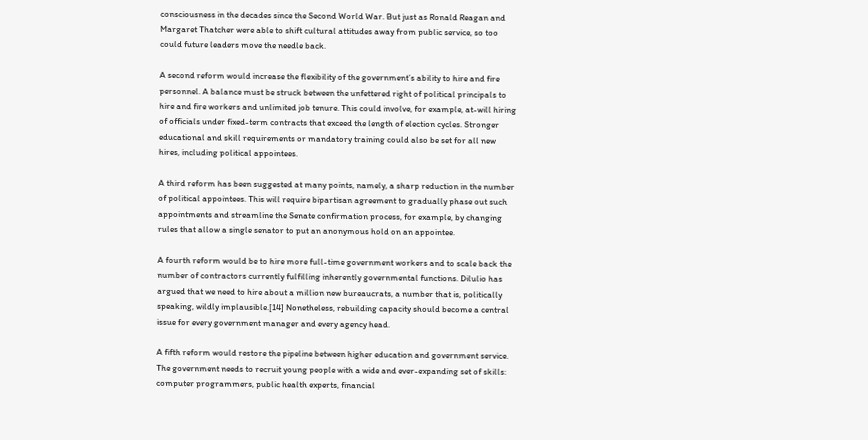consciousness in the decades since the Second World War. But just as Ronald Reagan and Margaret Thatcher were able to shift cultural attitudes away from public service, so too could future leaders move the needle back.

A second reform would increase the flexibility of the government’s ability to hire and fire personnel. A balance must be struck between the unfettered right of political principals to hire and fire workers and unlimited job tenure. This could involve, for example, at-will hiring of officials under fixed-term contracts that exceed the length of election cycles. Stronger educational and skill requirements or mandatory training could also be set for all new hires, including political appointees.

A third reform has been suggested at many points, namely, a sharp reduction in the number of political appointees. This will require bipartisan agreement to gradually phase out such appointments and streamline the Senate confirmation process, for example, by changing rules that allow a single senator to put an anonymous hold on an appointee.

A fourth reform would be to hire more full-time government workers and to scale back the number of contractors currently fulfilling inherently governmental functions. Dilulio has argued that we need to hire about a million new bureaucrats, a number that is, politically speaking, wildly implausible.[14] Nonetheless, rebuilding capacity should become a central issue for every government manager and every agency head.

A fifth reform would restore the pipeline between higher education and government service. The government needs to recruit young people with a wide and ever-expanding set of skills: computer programmers, public health experts, financial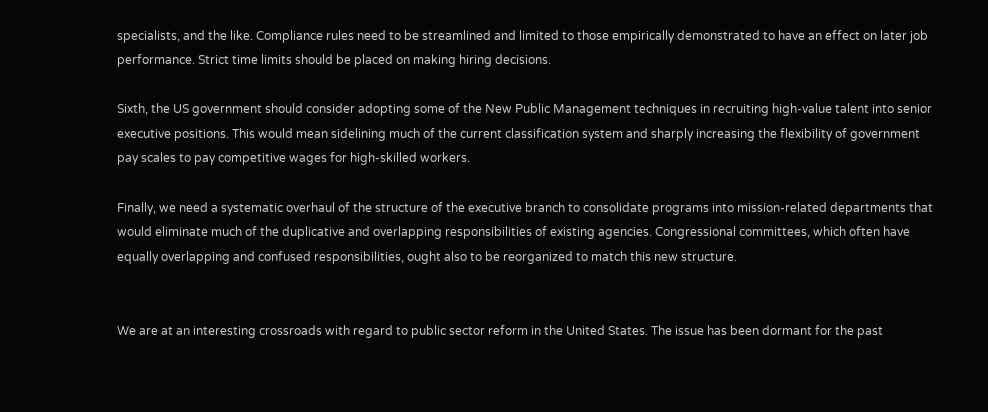specialists, and the like. Compliance rules need to be streamlined and limited to those empirically demonstrated to have an effect on later job performance. Strict time limits should be placed on making hiring decisions.

Sixth, the US government should consider adopting some of the New Public Management techniques in recruiting high-value talent into senior executive positions. This would mean sidelining much of the current classification system and sharply increasing the flexibility of government pay scales to pay competitive wages for high-skilled workers.

Finally, we need a systematic overhaul of the structure of the executive branch to consolidate programs into mission-related departments that would eliminate much of the duplicative and overlapping responsibilities of existing agencies. Congressional committees, which often have equally overlapping and confused responsibilities, ought also to be reorganized to match this new structure.


We are at an interesting crossroads with regard to public sector reform in the United States. The issue has been dormant for the past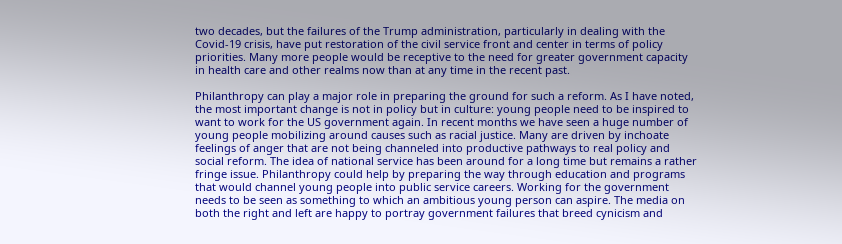two decades, but the failures of the Trump administration, particularly in dealing with the Covid-19 crisis, have put restoration of the civil service front and center in terms of policy priorities. Many more people would be receptive to the need for greater government capacity in health care and other realms now than at any time in the recent past.

Philanthropy can play a major role in preparing the ground for such a reform. As I have noted, the most important change is not in policy but in culture: young people need to be inspired to want to work for the US government again. In recent months we have seen a huge number of young people mobilizing around causes such as racial justice. Many are driven by inchoate feelings of anger that are not being channeled into productive pathways to real policy and social reform. The idea of national service has been around for a long time but remains a rather fringe issue. Philanthropy could help by preparing the way through education and programs that would channel young people into public service careers. Working for the government needs to be seen as something to which an ambitious young person can aspire. The media on both the right and left are happy to portray government failures that breed cynicism and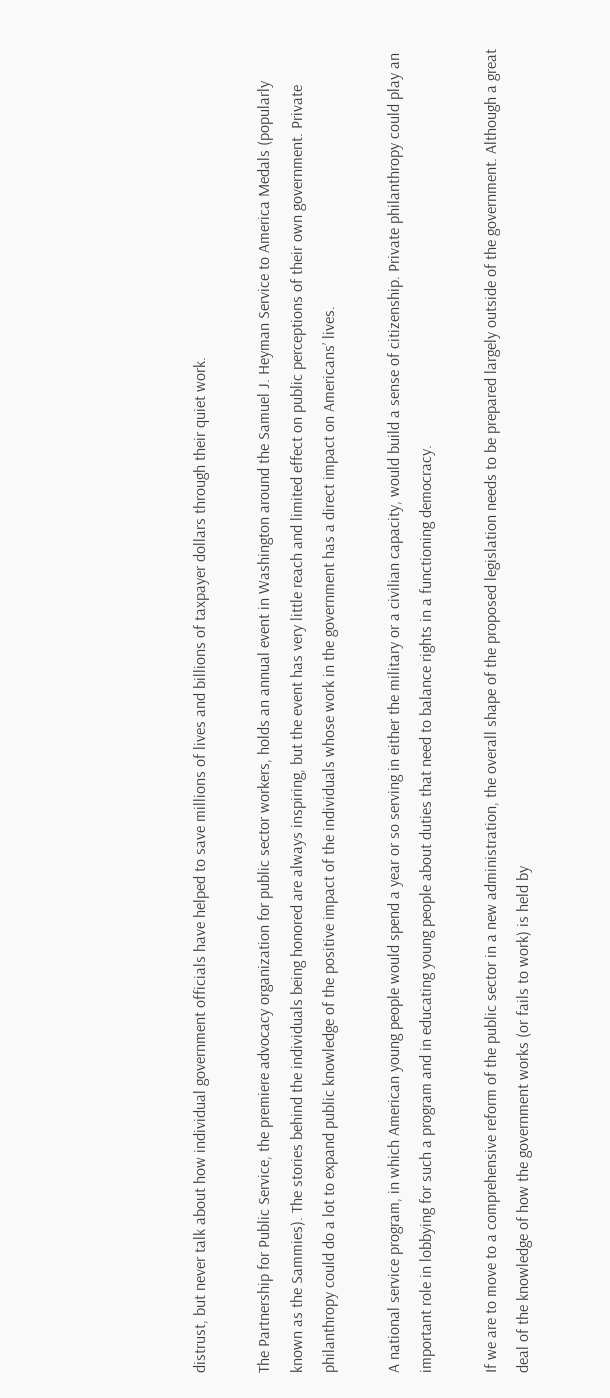distrust, but never talk about how individual government officials have helped to save millions of lives and billions of taxpayer dollars through their quiet work.

The Partnership for Public Service, the premiere advocacy organization for public sector workers, holds an annual event in Washington around the Samuel J. Heyman Service to America Medals (popularly known as the Sammies). The stories behind the individuals being honored are always inspiring, but the event has very little reach and limited effect on public perceptions of their own government. Private philanthropy could do a lot to expand public knowledge of the positive impact of the individuals whose work in the government has a direct impact on Americans’ lives.

A national service program, in which American young people would spend a year or so serving in either the military or a civilian capacity, would build a sense of citizenship. Private philanthropy could play an important role in lobbying for such a program and in educating young people about duties that need to balance rights in a functioning democracy.

If we are to move to a comprehensive reform of the public sector in a new administration, the overall shape of the proposed legislation needs to be prepared largely outside of the government. Although a great deal of the knowledge of how the government works (or fails to work) is held by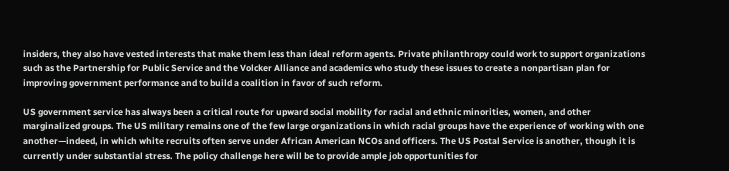insiders, they also have vested interests that make them less than ideal reform agents. Private philanthropy could work to support organizations such as the Partnership for Public Service and the Volcker Alliance and academics who study these issues to create a nonpartisan plan for improving government performance and to build a coalition in favor of such reform.

US government service has always been a critical route for upward social mobility for racial and ethnic minorities, women, and other marginalized groups. The US military remains one of the few large organizations in which racial groups have the experience of working with one another—indeed, in which white recruits often serve under African American NCOs and officers. The US Postal Service is another, though it is currently under substantial stress. The policy challenge here will be to provide ample job opportunities for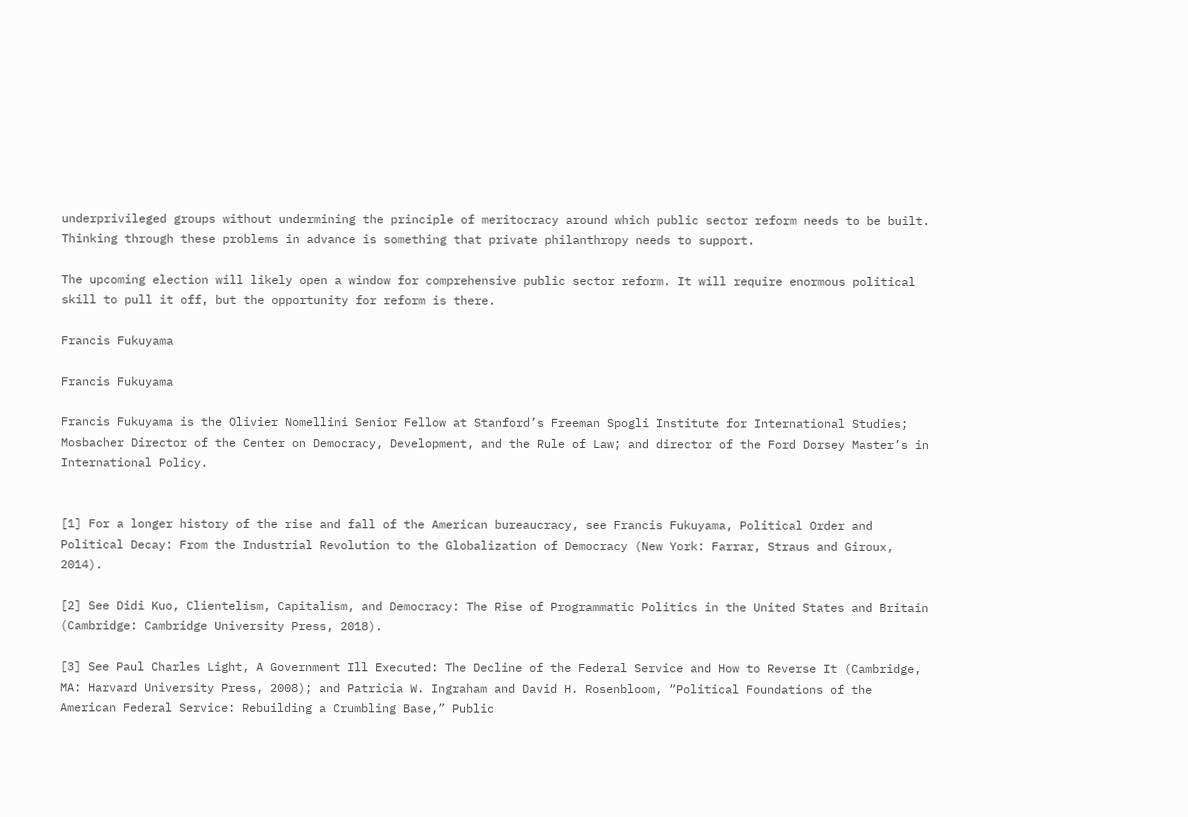underprivileged groups without undermining the principle of meritocracy around which public sector reform needs to be built. Thinking through these problems in advance is something that private philanthropy needs to support.

The upcoming election will likely open a window for comprehensive public sector reform. It will require enormous political skill to pull it off, but the opportunity for reform is there.

Francis Fukuyama

Francis Fukuyama

Francis Fukuyama is the Olivier Nomellini Senior Fellow at Stanford’s Freeman Spogli Institute for International Studies; Mosbacher Director of the Center on Democracy, Development, and the Rule of Law; and director of the Ford Dorsey Master’s in International Policy.


[1] For a longer history of the rise and fall of the American bureaucracy, see Francis Fukuyama, Political Order and Political Decay: From the Industrial Revolution to the Globalization of Democracy (New York: Farrar, Straus and Giroux, 2014).

[2] See Didi Kuo, Clientelism, Capitalism, and Democracy: The Rise of Programmatic Politics in the United States and Britain (Cambridge: Cambridge University Press, 2018).

[3] See Paul Charles Light, A Government Ill Executed: The Decline of the Federal Service and How to Reverse It (Cambridge, MA: Harvard University Press, 2008); and Patricia W. Ingraham and David H. Rosenbloom, “Political Foundations of the American Federal Service: Rebuilding a Crumbling Base,” Public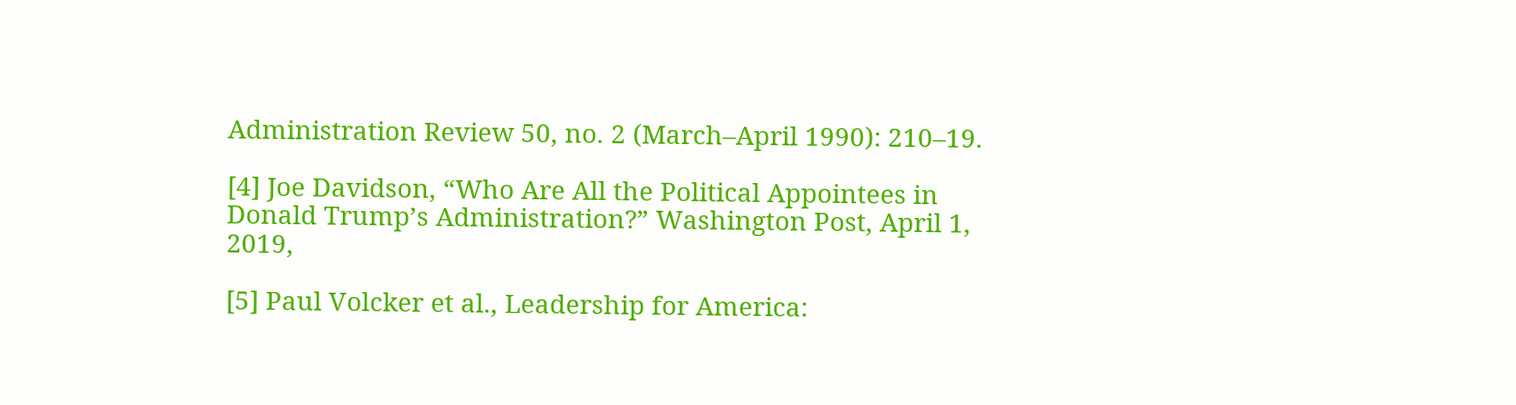Administration Review 50, no. 2 (March–April 1990): 210–19.

[4] Joe Davidson, “Who Are All the Political Appointees in Donald Trump’s Administration?” Washington Post, April 1, 2019,

[5] Paul Volcker et al., Leadership for America: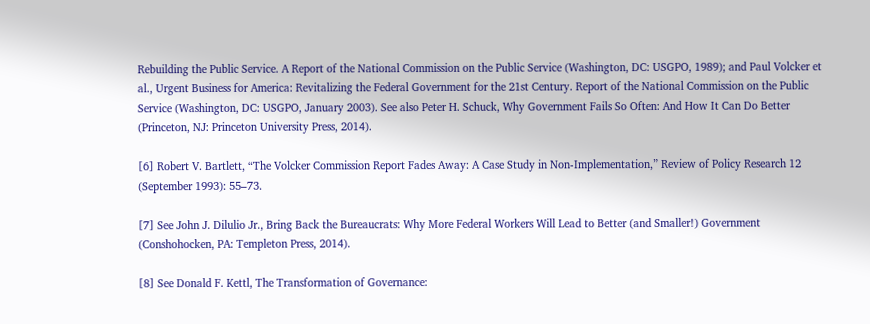Rebuilding the Public Service. A Report of the National Commission on the Public Service (Washington, DC: USGPO, 1989); and Paul Volcker et al., Urgent Business for America: Revitalizing the Federal Government for the 21st Century. Report of the National Commission on the Public Service (Washington, DC: USGPO, January 2003). See also Peter H. Schuck, Why Government Fails So Often: And How It Can Do Better (Princeton, NJ: Princeton University Press, 2014).

[6] Robert V. Bartlett, “The Volcker Commission Report Fades Away: A Case Study in Non-Implementation,” Review of Policy Research 12 (September 1993): 55–73.

[7] See John J. Dilulio Jr., Bring Back the Bureaucrats: Why More Federal Workers Will Lead to Better (and Smaller!) Government (Conshohocken, PA: Templeton Press, 2014).

[8] See Donald F. Kettl, The Transformation of Governance: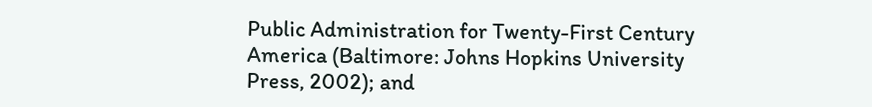Public Administration for Twenty-First Century America (Baltimore: Johns Hopkins University Press, 2002); and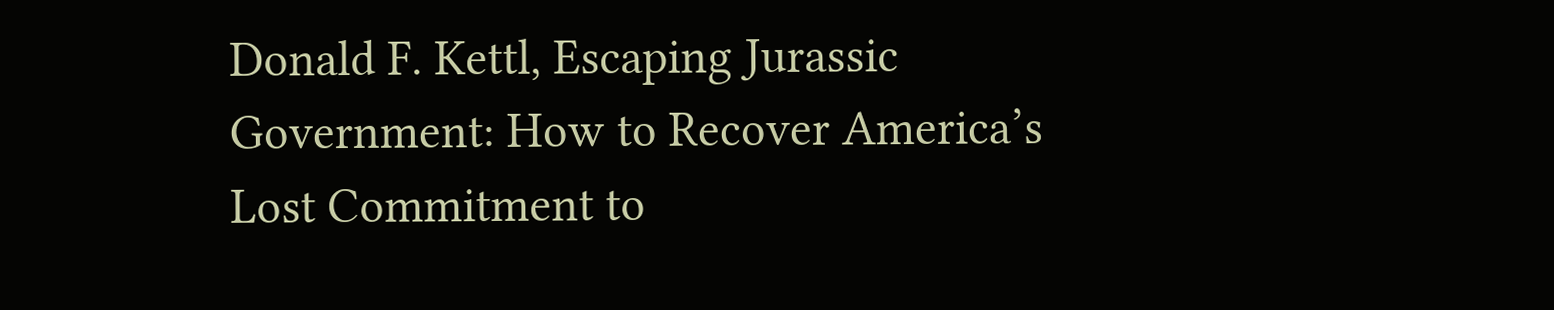Donald F. Kettl, Escaping Jurassic Government: How to Recover America’s Lost Commitment to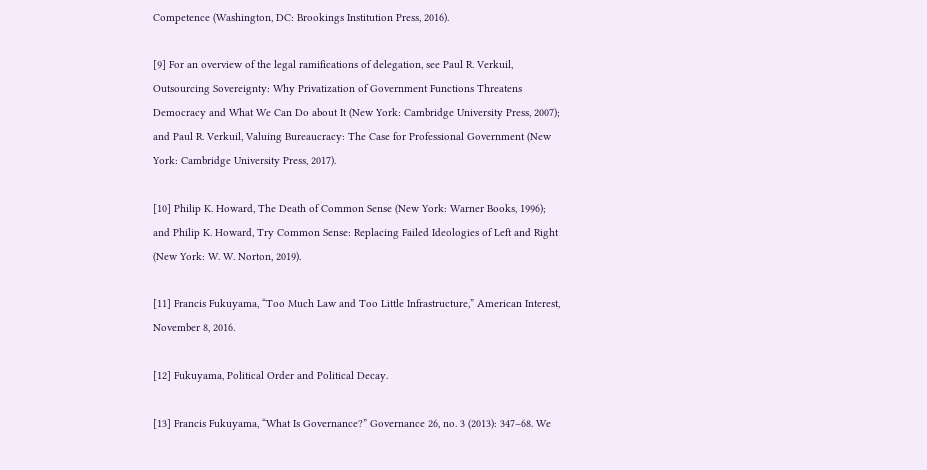Competence (Washington, DC: Brookings Institution Press, 2016).

[9] For an overview of the legal ramifications of delegation, see Paul R. Verkuil, Outsourcing Sovereignty: Why Privatization of Government Functions Threatens Democracy and What We Can Do about It (New York: Cambridge University Press, 2007); and Paul R. Verkuil, Valuing Bureaucracy: The Case for Professional Government (New York: Cambridge University Press, 2017).

[10] Philip K. Howard, The Death of Common Sense (New York: Warner Books, 1996); and Philip K. Howard, Try Common Sense: Replacing Failed Ideologies of Left and Right (New York: W. W. Norton, 2019).

[11] Francis Fukuyama, “Too Much Law and Too Little Infrastructure,” American Interest, November 8, 2016.

[12] Fukuyama, Political Order and Political Decay.

[13] Francis Fukuyama, “What Is Governance?” Governance 26, no. 3 (2013): 347–68. We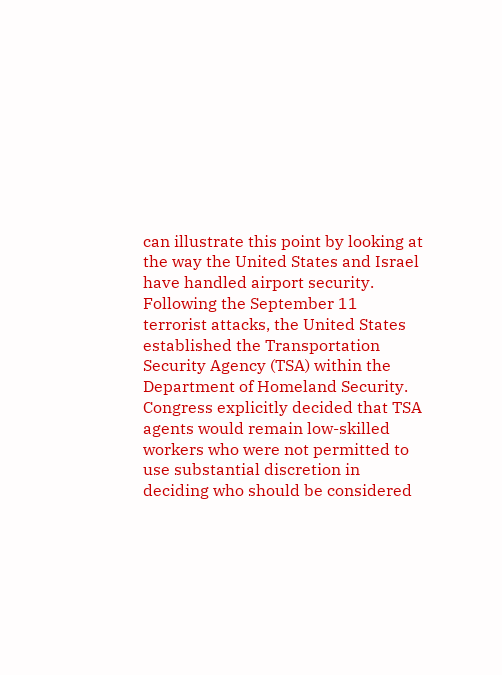can illustrate this point by looking at the way the United States and Israel have handled airport security. Following the September 11 terrorist attacks, the United States established the Transportation Security Agency (TSA) within the Department of Homeland Security. Congress explicitly decided that TSA agents would remain low-skilled workers who were not permitted to use substantial discretion in deciding who should be considered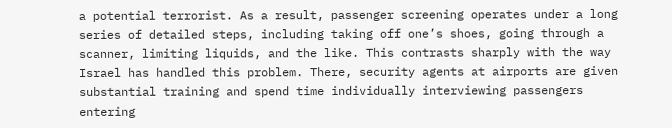a potential terrorist. As a result, passenger screening operates under a long series of detailed steps, including taking off one’s shoes, going through a scanner, limiting liquids, and the like. This contrasts sharply with the way Israel has handled this problem. There, security agents at airports are given substantial training and spend time individually interviewing passengers entering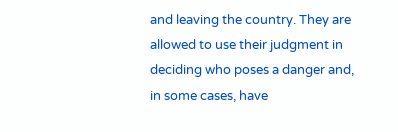and leaving the country. They are allowed to use their judgment in deciding who poses a danger and, in some cases, have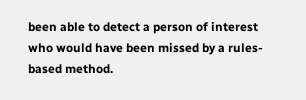been able to detect a person of interest who would have been missed by a rules-based method.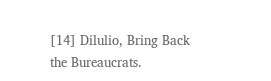[14] Dilulio, Bring Back the Bureaucrats.